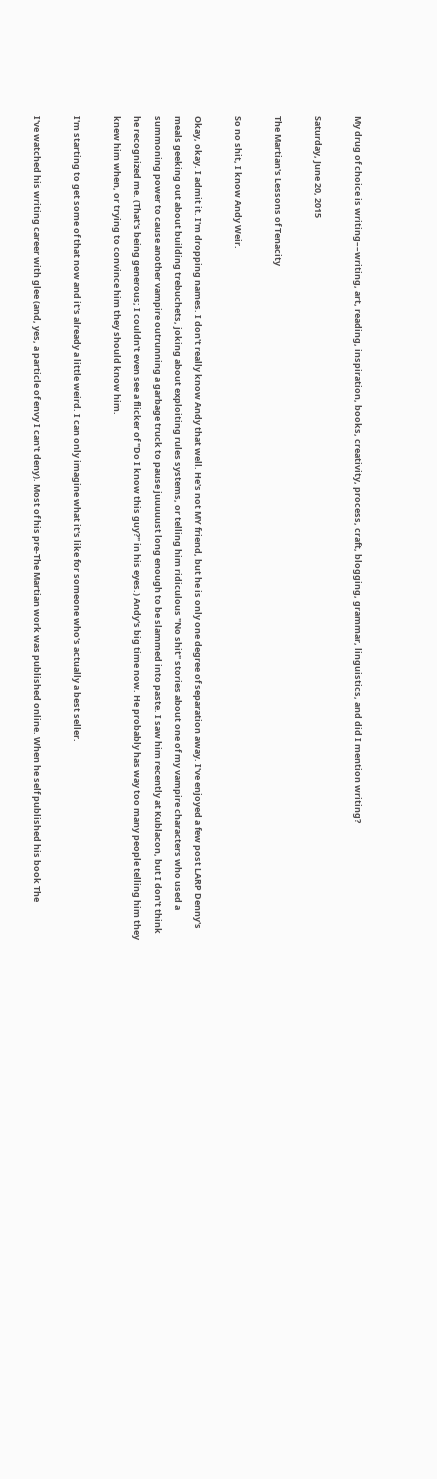My drug of choice is writing––writing, art, reading, inspiration, books, creativity, process, craft, blogging, grammar, linguistics, and did I mention writing?

Saturday, June 20, 2015

The Martian's Lessons of Tenacity

So no shit, I know Andy Weir.

Okay, okay. I admit it. I'm dropping names. I don't really know Andy that well. He's not MY friend, but he is only one degree of separation away. I've enjoyed a few post LARP Denny's meals geeking out about building trebuchets, joking about exploiting rules systems, or telling him ridiculous "No shit" stories about one of my vampire characters who used a summoning power to cause another vampire outrunning a garbage truck to pause juuuuust long enough to be slammed into paste. I saw him recently at Kublacon, but I don't think he recognized me. (That's being generous; I couldn't even see a flicker of "Do I know this guy?" in his eyes.) Andy's big time now. He probably has way too many people telling him they knew him when, or trying to convince him they should know him.

I'm starting to get some of that now and it's already a little weird. I can only imagine what it's like for someone who's actually a best seller.

I've watched his writing career with glee (and, yes, a particle of envy I can't deny). Most of his pre-The Martian work was published online. When he self published his book The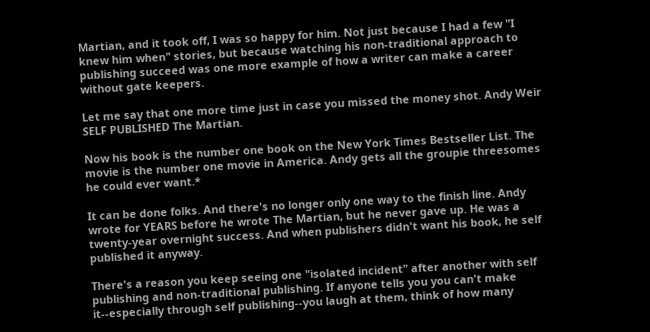Martian, and it took off, I was so happy for him. Not just because I had a few "I knew him when" stories, but because watching his non-traditional approach to publishing succeed was one more example of how a writer can make a career without gate keepers.

Let me say that one more time just in case you missed the money shot. Andy Weir SELF PUBLISHED The Martian.

Now his book is the number one book on the New York Times Bestseller List. The movie is the number one movie in America. Andy gets all the groupie threesomes he could ever want.*

It can be done folks. And there's no longer only one way to the finish line. Andy wrote for YEARS before he wrote The Martian, but he never gave up. He was a twenty-year overnight success. And when publishers didn't want his book, he self published it anyway.

There's a reason you keep seeing one "isolated incident" after another with self publishing and non-traditional publishing. If anyone tells you you can't make it--especially through self publishing--you laugh at them, think of how many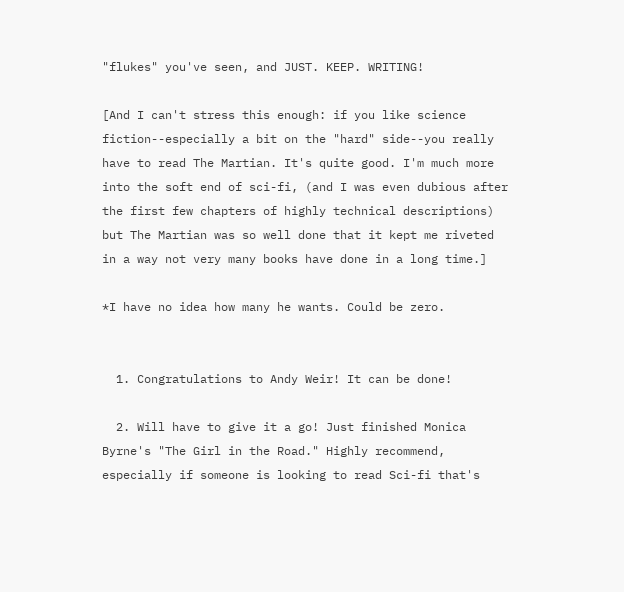"flukes" you've seen, and JUST. KEEP. WRITING!

[And I can't stress this enough: if you like science fiction--especially a bit on the "hard" side--you really have to read The Martian. It's quite good. I'm much more into the soft end of sci-fi, (and I was even dubious after the first few chapters of highly technical descriptions) but The Martian was so well done that it kept me riveted in a way not very many books have done in a long time.]

*I have no idea how many he wants. Could be zero.


  1. Congratulations to Andy Weir! It can be done!

  2. Will have to give it a go! Just finished Monica Byrne's "The Girl in the Road." Highly recommend, especially if someone is looking to read Sci-fi that's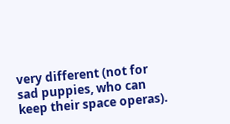very different (not for sad puppies, who can keep their space operas).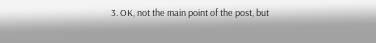3. OK, not the main point of the post, but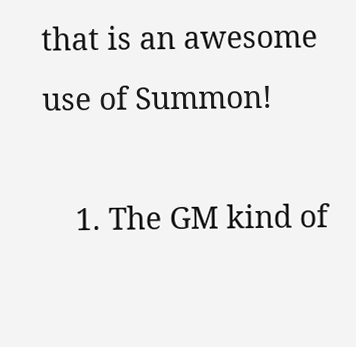that is an awesome use of Summon!

    1. The GM kind of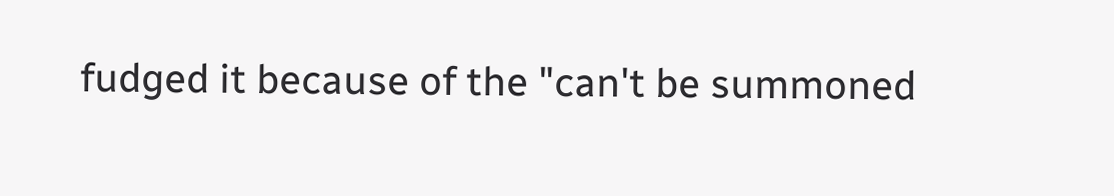fudged it because of the "can't be summoned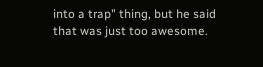into a trap" thing, but he said that was just too awesome.